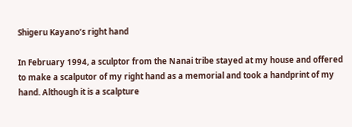Shigeru Kayano’s right hand

In February 1994, a sculptor from the Nanai tribe stayed at my house and offered to make a scalputor of my right hand as a memorial and took a handprint of my hand. Although it is a scalpture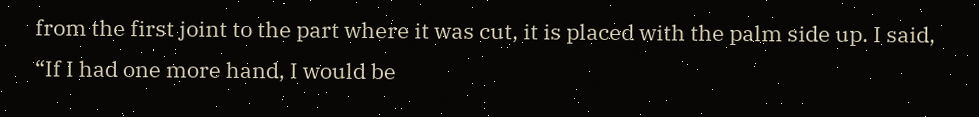from the first joint to the part where it was cut, it is placed with the palm side up. I said, “If I had one more hand, I would be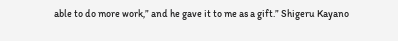able to do more work,” and he gave it to me as a gift.” Shigeru Kayano